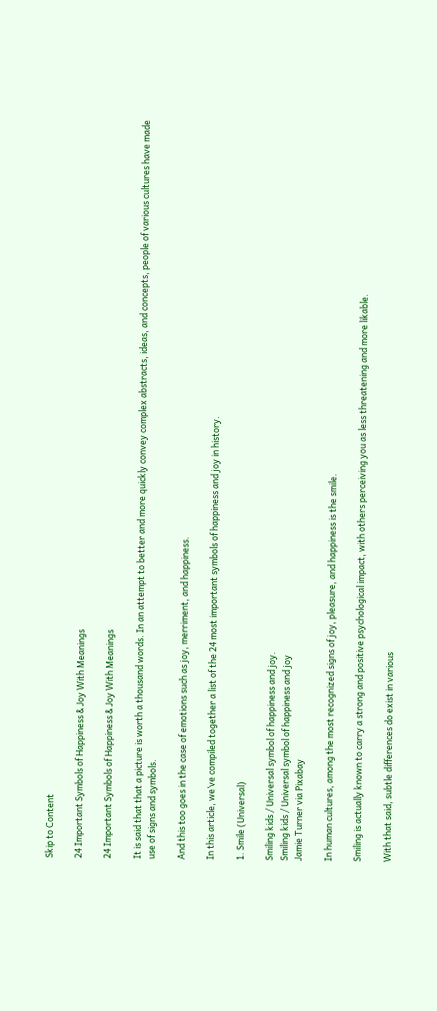Skip to Content

24 Important Symbols of Happiness & Joy With Meanings

24 Important Symbols of Happiness & Joy With Meanings

It is said that that a picture is worth a thousand words. In an attempt to better and more quickly convey complex abstracts, ideas, and concepts, people of various cultures have made use of signs and symbols.

And this too goes in the case of emotions such as joy, merriment, and happiness.

In this article, we’ve compiled together a list of the 24 most important symbols of happiness and joy in history.

1. Smile (Universal)

Smiling kids / Universal symbol of happiness and joy.
Smiling kids / Universal symbol of happiness and joy
Jamie Turner via Pixabay

In human cultures, among the most recognized signs of joy, pleasure, and happiness is the smile.

Smiling is actually known to carry a strong and positive psychological impact, with others perceiving you as less threatening and more likable.

With that said, subtle differences do exist in various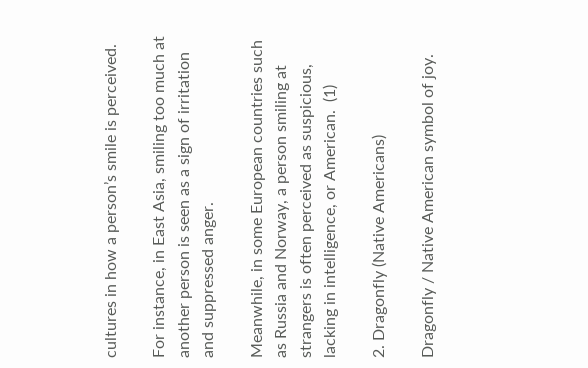cultures in how a person’s smile is perceived.

For instance, in East Asia, smiling too much at another person is seen as a sign of irritation and suppressed anger.

Meanwhile, in some European countries such as Russia and Norway, a person smiling at strangers is often perceived as suspicious, lacking in intelligence, or American.  (1)

2. Dragonfly (Native Americans)

Dragonfly / Native American symbol of joy.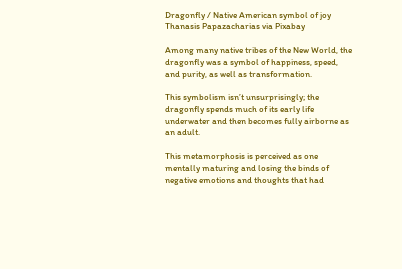Dragonfly / Native American symbol of joy
Thanasis Papazacharias via Pixabay

Among many native tribes of the New World, the dragonfly was a symbol of happiness, speed, and purity, as well as transformation.

This symbolism isn’t unsurprisingly; the dragonfly spends much of its early life underwater and then becomes fully airborne as an adult.

This metamorphosis is perceived as one mentally maturing and losing the binds of negative emotions and thoughts that had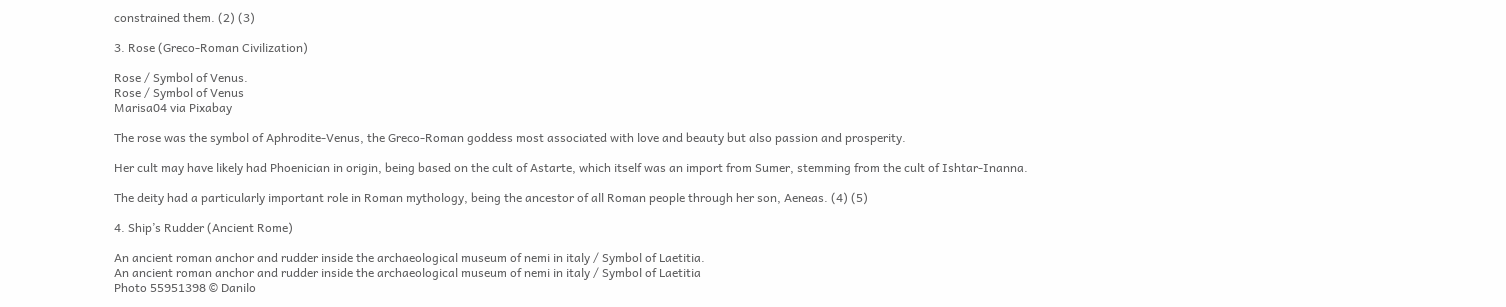constrained them. (2) (3)

3. Rose (Greco-Roman Civilization)

Rose / Symbol of Venus.
Rose / Symbol of Venus
Marisa04 via Pixabay

The rose was the symbol of Aphrodite-Venus, the Greco-Roman goddess most associated with love and beauty but also passion and prosperity.

Her cult may have likely had Phoenician in origin, being based on the cult of Astarte, which itself was an import from Sumer, stemming from the cult of Ishtar-Inanna.

The deity had a particularly important role in Roman mythology, being the ancestor of all Roman people through her son, Aeneas. (4) (5)

4. Ship’s Rudder (Ancient Rome)

An ancient roman anchor and rudder inside the archaeological museum of nemi in italy / Symbol of Laetitia.
An ancient roman anchor and rudder inside the archaeological museum of nemi in italy / Symbol of Laetitia
Photo 55951398 © Danilo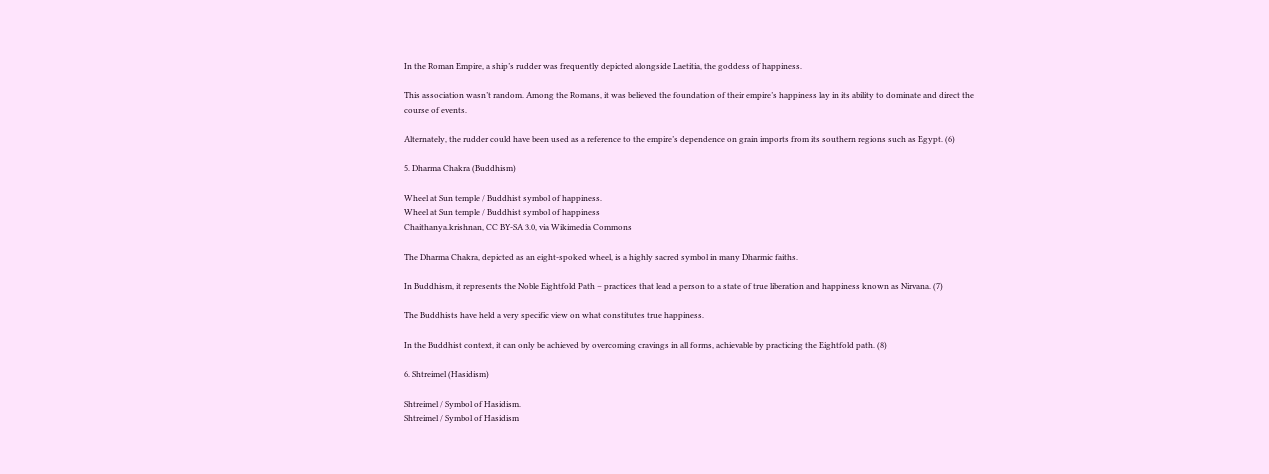In the Roman Empire, a ship’s rudder was frequently depicted alongside Laetitia, the goddess of happiness.

This association wasn’t random. Among the Romans, it was believed the foundation of their empire’s happiness lay in its ability to dominate and direct the course of events.

Alternately, the rudder could have been used as a reference to the empire’s dependence on grain imports from its southern regions such as Egypt. (6)

5. Dharma Chakra (Buddhism)

Wheel at Sun temple / Buddhist symbol of happiness.
Wheel at Sun temple / Buddhist symbol of happiness
Chaithanya.krishnan, CC BY-SA 3.0, via Wikimedia Commons

The Dharma Chakra, depicted as an eight-spoked wheel, is a highly sacred symbol in many Dharmic faiths.

In Buddhism, it represents the Noble Eightfold Path – practices that lead a person to a state of true liberation and happiness known as Nirvana. (7)

The Buddhists have held a very specific view on what constitutes true happiness.

In the Buddhist context, it can only be achieved by overcoming cravings in all forms, achievable by practicing the Eightfold path. (8)

6. Shtreimel (Hasidism)

Shtreimel / Symbol of Hasidism.
Shtreimel / Symbol of Hasidism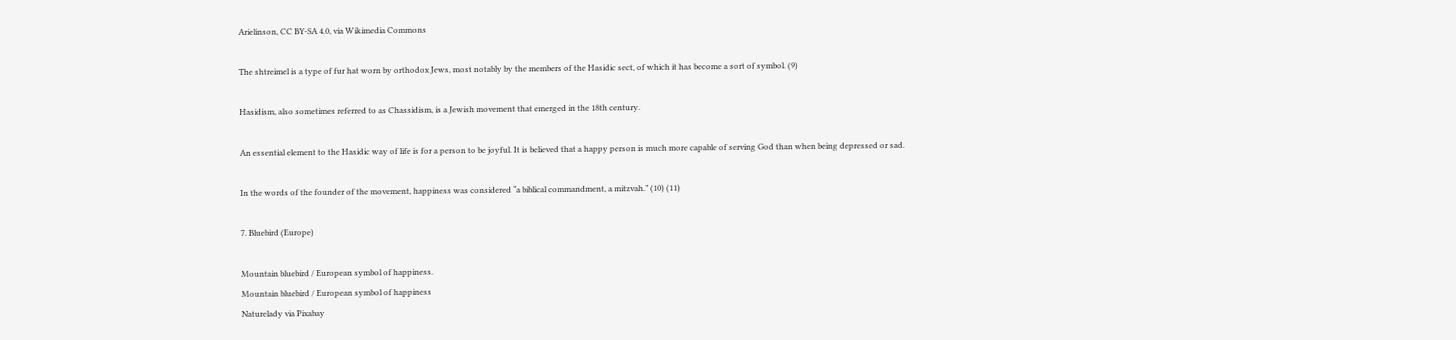Arielinson, CC BY-SA 4.0, via Wikimedia Commons

The shtreimel is a type of fur hat worn by orthodox Jews, most notably by the members of the Hasidic sect, of which it has become a sort of symbol. (9)

Hasidism, also sometimes referred to as Chassidism, is a Jewish movement that emerged in the 18th century.

An essential element to the Hasidic way of life is for a person to be joyful. It is believed that a happy person is much more capable of serving God than when being depressed or sad.

In the words of the founder of the movement, happiness was considered “a biblical commandment, a mitzvah.” (10) (11)

7. Bluebird (Europe)

Mountain bluebird / European symbol of happiness.
Mountain bluebird / European symbol of happiness
Naturelady via Pixabay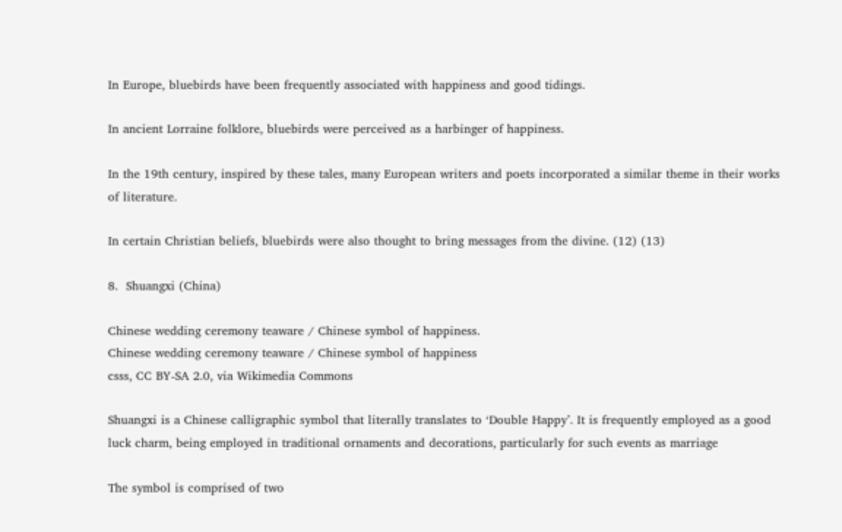In Europe, bluebirds have been frequently associated with happiness and good tidings.

In ancient Lorraine folklore, bluebirds were perceived as a harbinger of happiness.

In the 19th century, inspired by these tales, many European writers and poets incorporated a similar theme in their works of literature.

In certain Christian beliefs, bluebirds were also thought to bring messages from the divine. (12) (13)

8.  Shuangxi (China)

Chinese wedding ceremony teaware / Chinese symbol of happiness.
Chinese wedding ceremony teaware / Chinese symbol of happiness
csss, CC BY-SA 2.0, via Wikimedia Commons

Shuangxi is a Chinese calligraphic symbol that literally translates to ‘Double Happy’. It is frequently employed as a good luck charm, being employed in traditional ornaments and decorations, particularly for such events as marriage

The symbol is comprised of two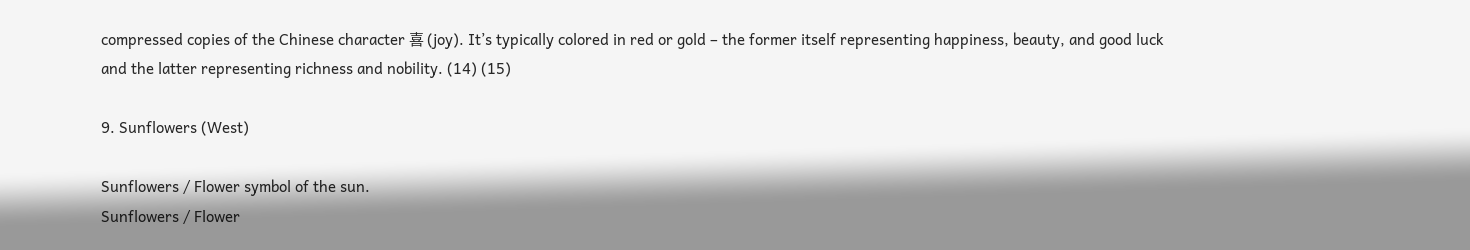compressed copies of the Chinese character 喜 (joy). It’s typically colored in red or gold – the former itself representing happiness, beauty, and good luck and the latter representing richness and nobility. (14) (15)

9. Sunflowers (West)

Sunflowers / Flower symbol of the sun.
Sunflowers / Flower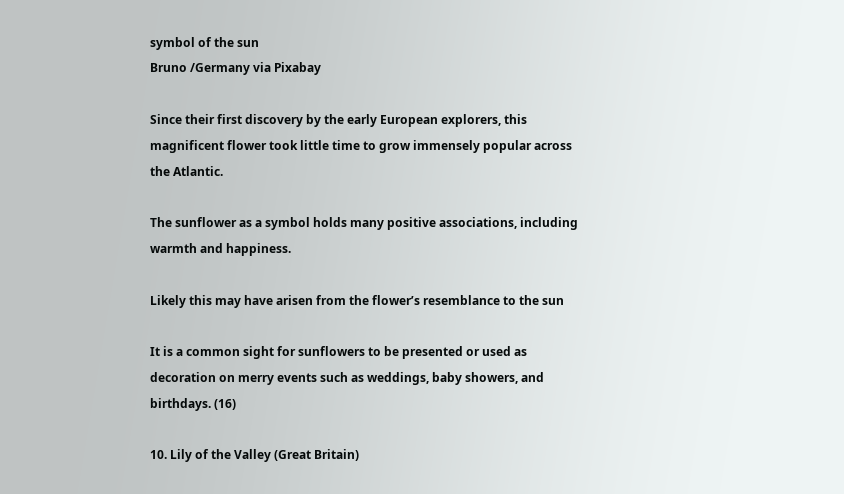symbol of the sun
Bruno /Germany via Pixabay

Since their first discovery by the early European explorers, this magnificent flower took little time to grow immensely popular across the Atlantic.

The sunflower as a symbol holds many positive associations, including warmth and happiness.

Likely this may have arisen from the flower’s resemblance to the sun

It is a common sight for sunflowers to be presented or used as decoration on merry events such as weddings, baby showers, and birthdays. (16)

10. Lily of the Valley (Great Britain)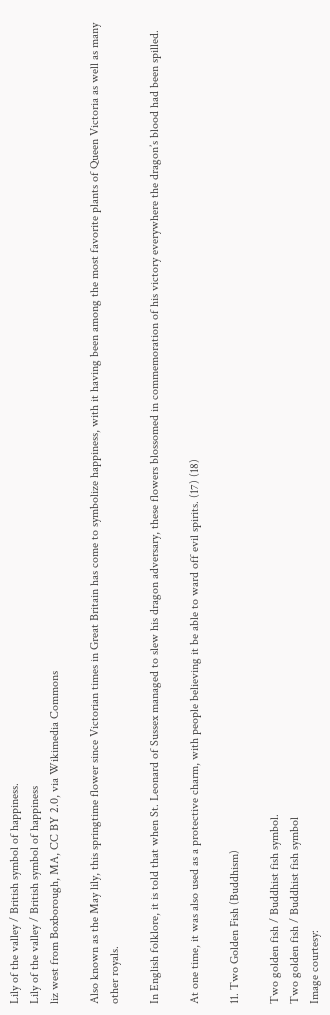Lily of the valley / British symbol of happiness.
Lily of the valley / British symbol of happiness
liz west from Boxborough, MA, CC BY 2.0, via Wikimedia Commons

Also known as the May lily, this springtime flower since Victorian times in Great Britain has come to symbolize happiness, with it having been among the most favorite plants of Queen Victoria as well as many other royals.

In English folklore, it is told that when St. Leonard of Sussex managed to slew his dragon adversary, these flowers blossomed in commemoration of his victory everywhere the dragon’s blood had been spilled.

At one time, it was also used as a protective charm, with people believing it be able to ward off evil spirits. (17) (18)

11. Two Golden Fish (Buddhism)

Two golden fish / Buddhist fish symbol.
Two golden fish / Buddhist fish symbol
Image courtesy: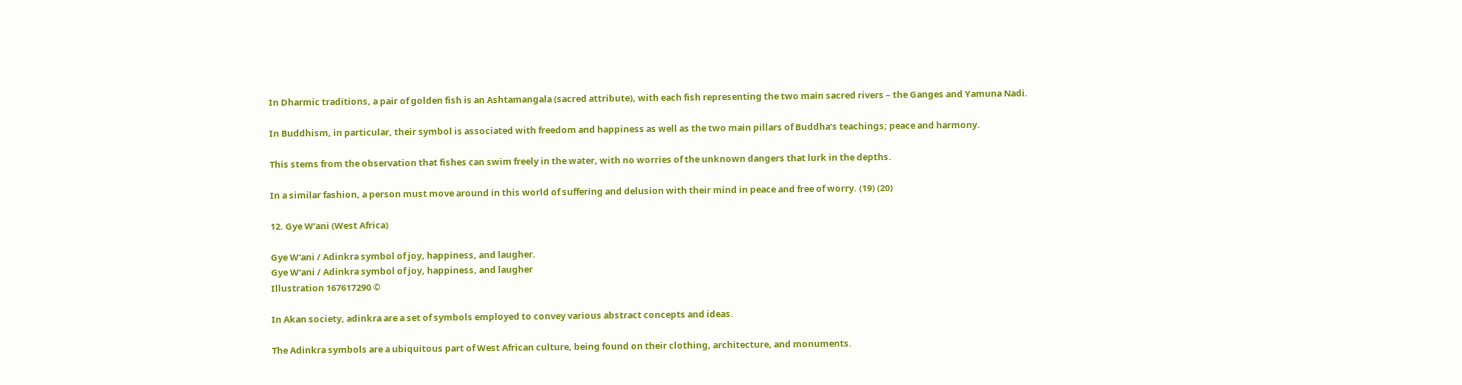In Dharmic traditions, a pair of golden fish is an Ashtamangala (sacred attribute), with each fish representing the two main sacred rivers – the Ganges and Yamuna Nadi.

In Buddhism, in particular, their symbol is associated with freedom and happiness as well as the two main pillars of Buddha’s teachings; peace and harmony.

This stems from the observation that fishes can swim freely in the water, with no worries of the unknown dangers that lurk in the depths.

In a similar fashion, a person must move around in this world of suffering and delusion with their mind in peace and free of worry. (19) (20)

12. Gye W’ani (West Africa)

Gye W'ani / Adinkra symbol of joy, happiness, and laugher.
Gye W’ani / Adinkra symbol of joy, happiness, and laugher
Illustration 167617290 ©

In Akan society, adinkra are a set of symbols employed to convey various abstract concepts and ideas.

The Adinkra symbols are a ubiquitous part of West African culture, being found on their clothing, architecture, and monuments.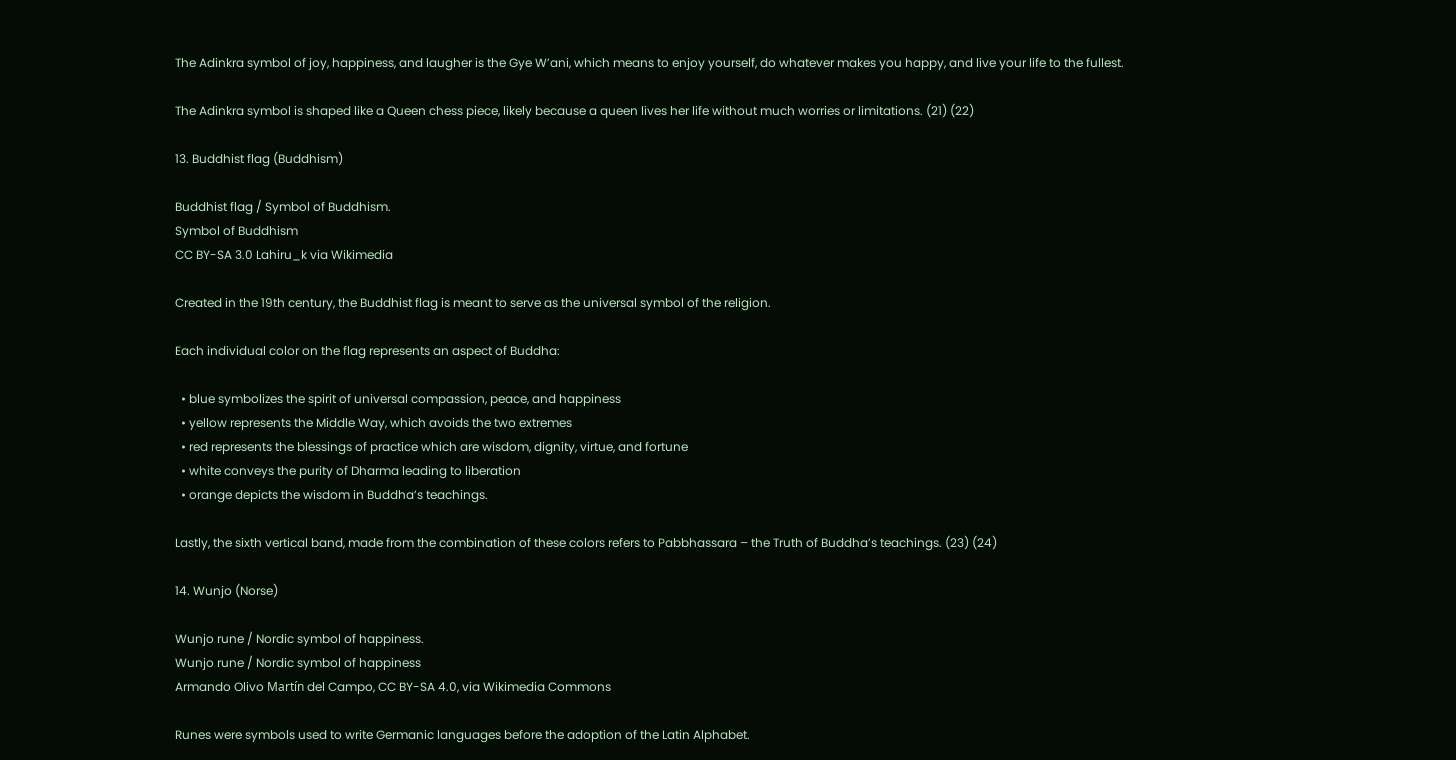The Adinkra symbol of joy, happiness, and laugher is the Gye W’ani, which means to enjoy yourself, do whatever makes you happy, and live your life to the fullest.

The Adinkra symbol is shaped like a Queen chess piece, likely because a queen lives her life without much worries or limitations. (21) (22)

13. Buddhist flag (Buddhism)

Buddhist flag / Symbol of Buddhism.
Symbol of Buddhism
CC BY-SA 3.0 Lahiru_k via Wikimedia

Created in the 19th century, the Buddhist flag is meant to serve as the universal symbol of the religion.

Each individual color on the flag represents an aspect of Buddha:

  • blue symbolizes the spirit of universal compassion, peace, and happiness
  • yellow represents the Middle Way, which avoids the two extremes
  • red represents the blessings of practice which are wisdom, dignity, virtue, and fortune
  • white conveys the purity of Dharma leading to liberation
  • orange depicts the wisdom in Buddha’s teachings.

Lastly, the sixth vertical band, made from the combination of these colors refers to Pabbhassara – the Truth of Buddha’s teachings. (23) (24)

14. Wunjo (Norse)

Wunjo rune / Nordic symbol of happiness.
Wunjo rune / Nordic symbol of happiness
Armando Olivo Martín del Campo, CC BY-SA 4.0, via Wikimedia Commons

Runes were symbols used to write Germanic languages before the adoption of the Latin Alphabet.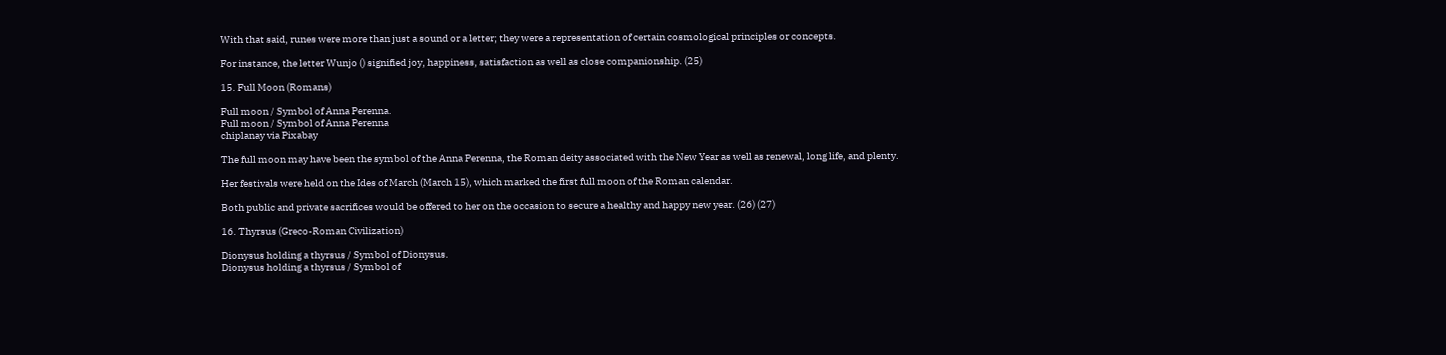With that said, runes were more than just a sound or a letter; they were a representation of certain cosmological principles or concepts.

For instance, the letter Wunjo () signified joy, happiness, satisfaction as well as close companionship. (25)

15. Full Moon (Romans)

Full moon / Symbol of Anna Perenna.
Full moon / Symbol of Anna Perenna
chiplanay via Pixabay

The full moon may have been the symbol of the Anna Perenna, the Roman deity associated with the New Year as well as renewal, long life, and plenty.

Her festivals were held on the Ides of March (March 15), which marked the first full moon of the Roman calendar.

Both public and private sacrifices would be offered to her on the occasion to secure a healthy and happy new year. (26) (27)

16. Thyrsus (Greco-Roman Civilization)

Dionysus holding a thyrsus / Symbol of Dionysus.
Dionysus holding a thyrsus / Symbol of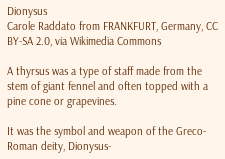Dionysus
Carole Raddato from FRANKFURT, Germany, CC BY-SA 2.0, via Wikimedia Commons

A thyrsus was a type of staff made from the stem of giant fennel and often topped with a pine cone or grapevines.

It was the symbol and weapon of the Greco-Roman deity, Dionysus-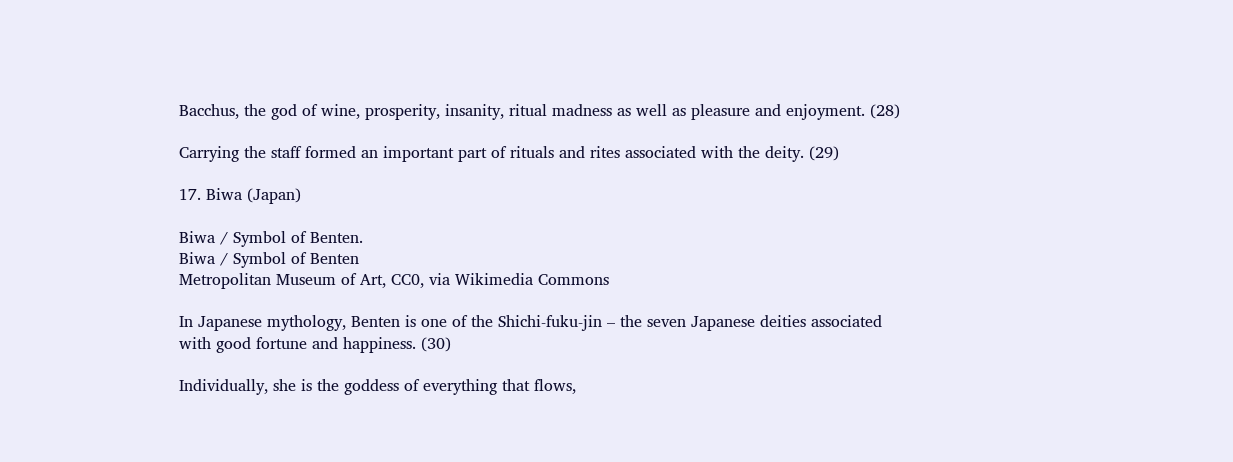Bacchus, the god of wine, prosperity, insanity, ritual madness as well as pleasure and enjoyment. (28)

Carrying the staff formed an important part of rituals and rites associated with the deity. (29)

17. Biwa (Japan)

Biwa / Symbol of Benten.
Biwa / Symbol of Benten
Metropolitan Museum of Art, CC0, via Wikimedia Commons

In Japanese mythology, Benten is one of the Shichi-fuku-jin – the seven Japanese deities associated with good fortune and happiness. (30)

Individually, she is the goddess of everything that flows,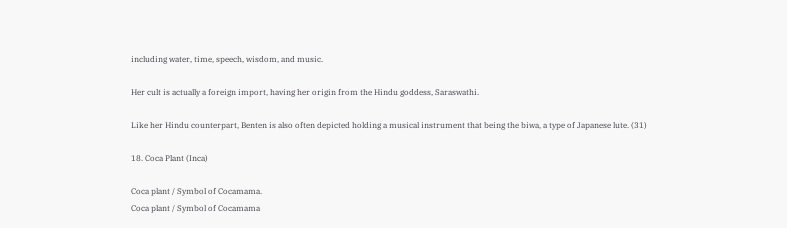including water, time, speech, wisdom, and music.

Her cult is actually a foreign import, having her origin from the Hindu goddess, Saraswathi.

Like her Hindu counterpart, Benten is also often depicted holding a musical instrument that being the biwa, a type of Japanese lute. (31)

18. Coca Plant (Inca)

Coca plant / Symbol of Cocamama.
Coca plant / Symbol of Cocamama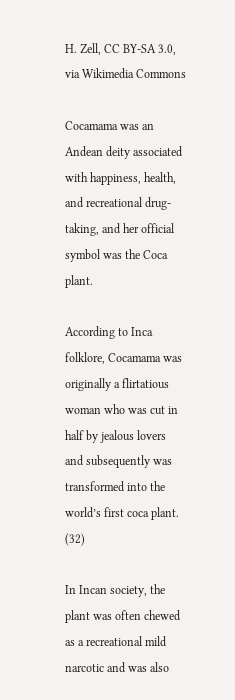H. Zell, CC BY-SA 3.0, via Wikimedia Commons

Cocamama was an Andean deity associated with happiness, health, and recreational drug-taking, and her official symbol was the Coca plant.

According to Inca folklore, Cocamama was originally a flirtatious woman who was cut in half by jealous lovers and subsequently was transformed into the world’s first coca plant. (32)

In Incan society, the plant was often chewed as a recreational mild narcotic and was also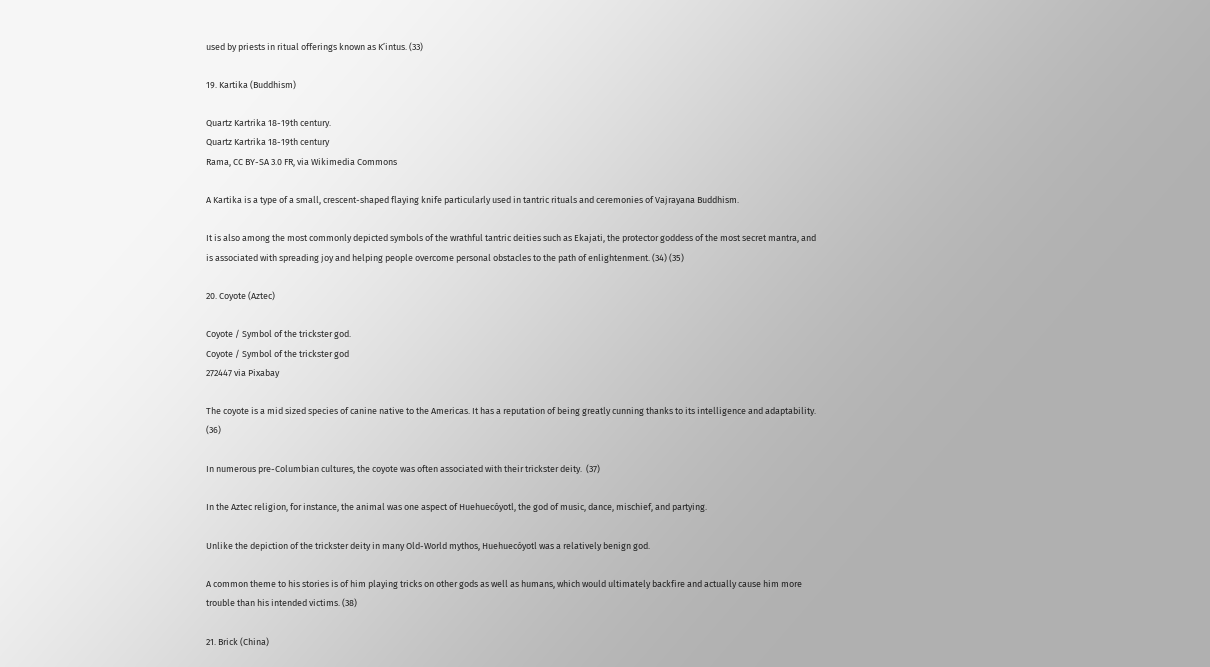used by priests in ritual offerings known as K’intus. (33)

19. Kartika (Buddhism)

Quartz Kartrika 18-19th century.
Quartz Kartrika 18-19th century
Rama, CC BY-SA 3.0 FR, via Wikimedia Commons

A Kartika is a type of a small, crescent-shaped flaying knife particularly used in tantric rituals and ceremonies of Vajrayana Buddhism.

It is also among the most commonly depicted symbols of the wrathful tantric deities such as Ekajati, the protector goddess of the most secret mantra, and is associated with spreading joy and helping people overcome personal obstacles to the path of enlightenment. (34) (35)

20. Coyote (Aztec)

Coyote / Symbol of the trickster god.
Coyote / Symbol of the trickster god
272447 via Pixabay

The coyote is a mid sized species of canine native to the Americas. It has a reputation of being greatly cunning thanks to its intelligence and adaptability. (36)

In numerous pre-Columbian cultures, the coyote was often associated with their trickster deity.  (37)

In the Aztec religion, for instance, the animal was one aspect of Huehuecóyotl, the god of music, dance, mischief, and partying.

Unlike the depiction of the trickster deity in many Old-World mythos, Huehuecóyotl was a relatively benign god.

A common theme to his stories is of him playing tricks on other gods as well as humans, which would ultimately backfire and actually cause him more trouble than his intended victims. (38)

21. Brick (China)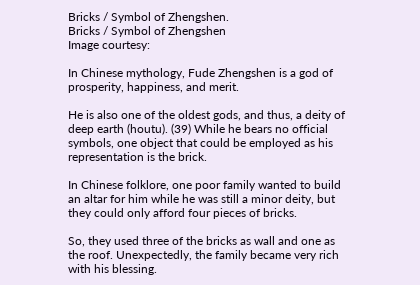Bricks / Symbol of Zhengshen.
Bricks / Symbol of Zhengshen
Image courtesy:

In Chinese mythology, Fude Zhengshen is a god of prosperity, happiness, and merit.

He is also one of the oldest gods, and thus, a deity of deep earth (houtu). (39) While he bears no official symbols, one object that could be employed as his representation is the brick.

In Chinese folklore, one poor family wanted to build an altar for him while he was still a minor deity, but they could only afford four pieces of bricks.

So, they used three of the bricks as wall and one as the roof. Unexpectedly, the family became very rich with his blessing.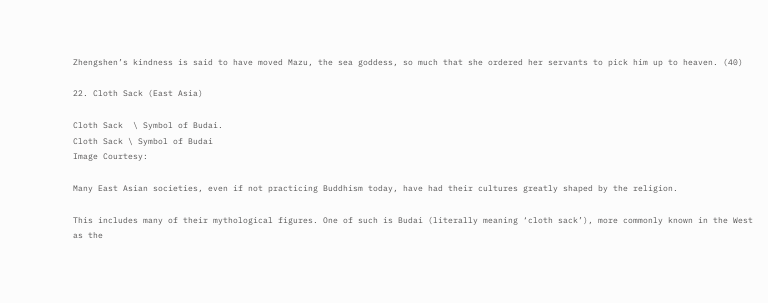Zhengshen’s kindness is said to have moved Mazu, the sea goddess, so much that she ordered her servants to pick him up to heaven. (40)

22. Cloth Sack (East Asia)

Cloth Sack  \ Symbol of Budai.
Cloth Sack \ Symbol of Budai
Image Courtesy:

Many East Asian societies, even if not practicing Buddhism today, have had their cultures greatly shaped by the religion.

This includes many of their mythological figures. One of such is Budai (literally meaning ‘cloth sack’), more commonly known in the West as the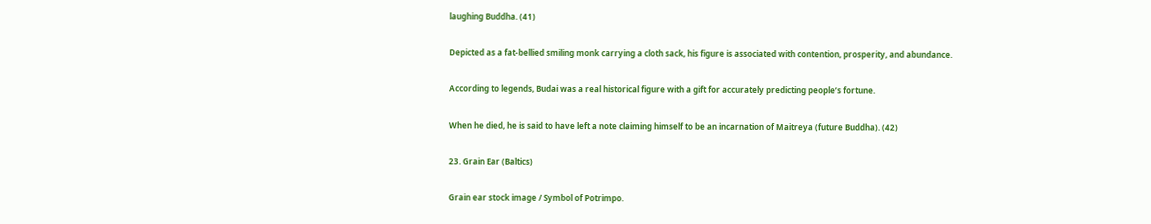laughing Buddha. (41)

Depicted as a fat-bellied smiling monk carrying a cloth sack, his figure is associated with contention, prosperity, and abundance.

According to legends, Budai was a real historical figure with a gift for accurately predicting people’s fortune.

When he died, he is said to have left a note claiming himself to be an incarnation of Maitreya (future Buddha). (42)

23. Grain Ear (Baltics)

Grain ear stock image / Symbol of Potrimpo.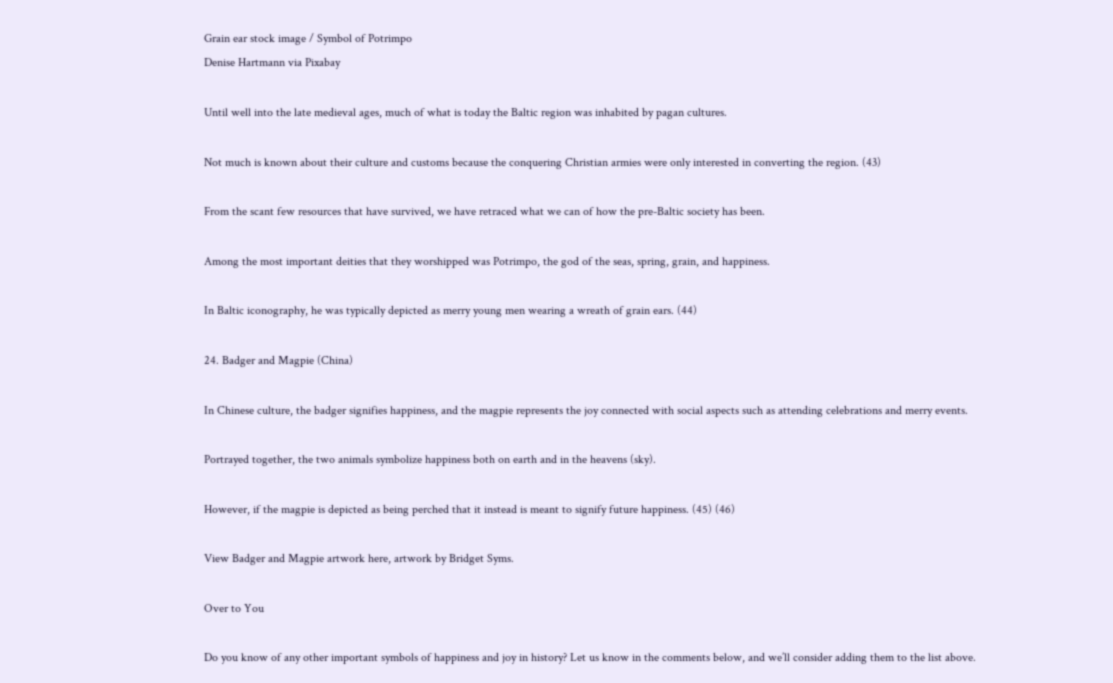Grain ear stock image / Symbol of Potrimpo
Denise Hartmann via Pixabay

Until well into the late medieval ages, much of what is today the Baltic region was inhabited by pagan cultures.

Not much is known about their culture and customs because the conquering Christian armies were only interested in converting the region. (43)

From the scant few resources that have survived, we have retraced what we can of how the pre-Baltic society has been.

Among the most important deities that they worshipped was Potrimpo, the god of the seas, spring, grain, and happiness.

In Baltic iconography, he was typically depicted as merry young men wearing a wreath of grain ears. (44)

24. Badger and Magpie (China)

In Chinese culture, the badger signifies happiness, and the magpie represents the joy connected with social aspects such as attending celebrations and merry events.

Portrayed together, the two animals symbolize happiness both on earth and in the heavens (sky).

However, if the magpie is depicted as being perched that it instead is meant to signify future happiness. (45) (46)

View Badger and Magpie artwork here, artwork by Bridget Syms.

Over to You

Do you know of any other important symbols of happiness and joy in history? Let us know in the comments below, and we’ll consider adding them to the list above.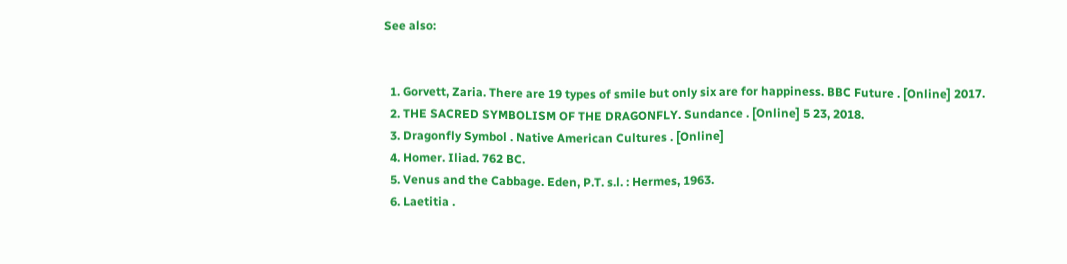See also:


  1. Gorvett, Zaria. There are 19 types of smile but only six are for happiness. BBC Future . [Online] 2017.
  2. THE SACRED SYMBOLISM OF THE DRAGONFLY. Sundance . [Online] 5 23, 2018.
  3. Dragonfly Symbol . Native American Cultures . [Online]
  4. Homer. Iliad. 762 BC.
  5. Venus and the Cabbage. Eden, P.T. s.l. : Hermes, 1963.
  6. Laetitia .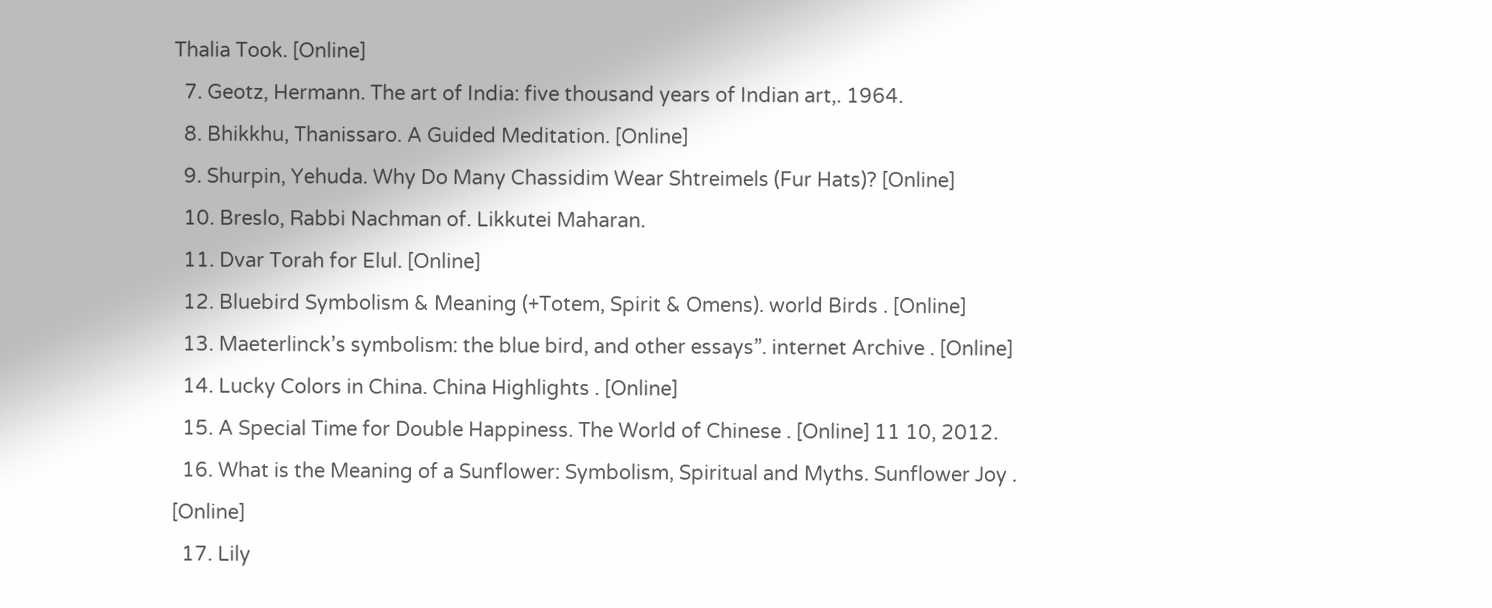Thalia Took. [Online]
  7. Geotz, Hermann. The art of India: five thousand years of Indian art,. 1964.
  8. Bhikkhu, Thanissaro. A Guided Meditation. [Online]
  9. Shurpin, Yehuda. Why Do Many Chassidim Wear Shtreimels (Fur Hats)? [Online]
  10. Breslo, Rabbi Nachman of. Likkutei Maharan.
  11. Dvar Torah for Elul. [Online]
  12. Bluebird Symbolism & Meaning (+Totem, Spirit & Omens). world Birds . [Online]
  13. Maeterlinck’s symbolism: the blue bird, and other essays”. internet Archive . [Online]
  14. Lucky Colors in China. China Highlights . [Online]
  15. A Special Time for Double Happiness. The World of Chinese . [Online] 11 10, 2012.
  16. What is the Meaning of a Sunflower: Symbolism, Spiritual and Myths. Sunflower Joy . [Online]
  17. Lily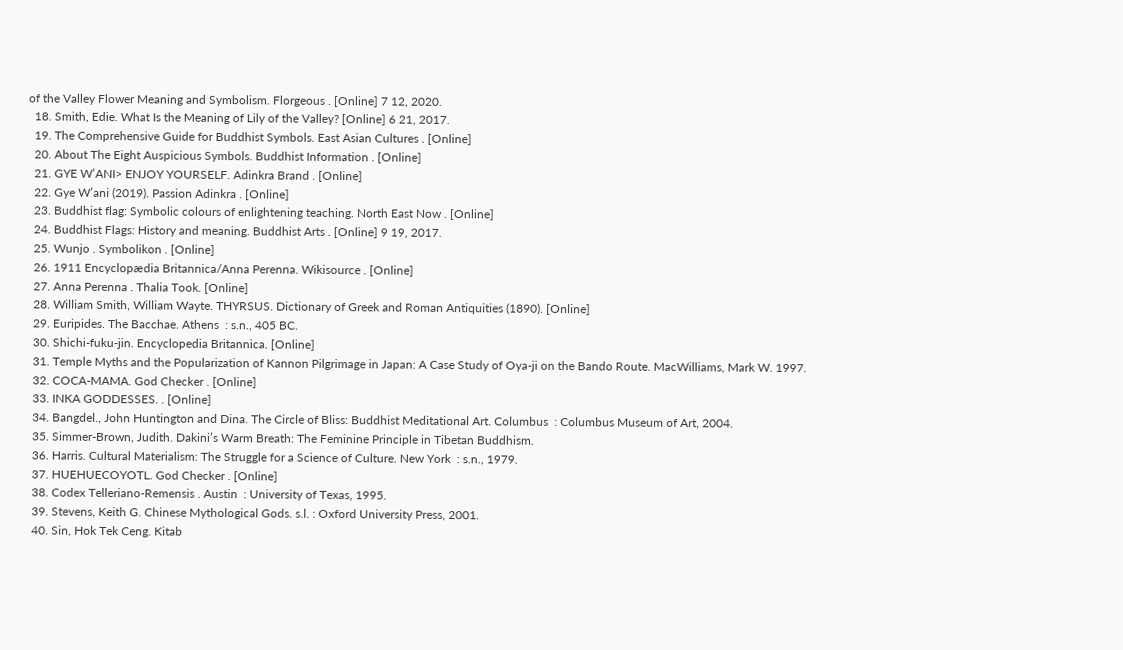of the Valley Flower Meaning and Symbolism. Florgeous . [Online] 7 12, 2020.
  18. Smith, Edie. What Is the Meaning of Lily of the Valley? [Online] 6 21, 2017.
  19. The Comprehensive Guide for Buddhist Symbols. East Asian Cultures . [Online]
  20. About The Eight Auspicious Symbols. Buddhist Information . [Online]
  21. GYE W’ANI> ENJOY YOURSELF. Adinkra Brand . [Online]
  22. Gye W’ani (2019). Passion Adinkra . [Online]
  23. Buddhist flag: Symbolic colours of enlightening teaching. North East Now . [Online]
  24. Buddhist Flags: History and meaning. Buddhist Arts . [Online] 9 19, 2017.
  25. Wunjo . Symbolikon . [Online]
  26. 1911 Encyclopædia Britannica/Anna Perenna. Wikisource . [Online]
  27. Anna Perenna . Thalia Took. [Online]
  28. William Smith, William Wayte. THYRSUS. Dictionary of Greek and Roman Antiquities (1890). [Online]
  29. Euripides. The Bacchae. Athens  : s.n., 405 BC.
  30. Shichi-fuku-jin. Encyclopedia Britannica. [Online]
  31. Temple Myths and the Popularization of Kannon Pilgrimage in Japan: A Case Study of Oya-ji on the Bando Route. MacWilliams, Mark W. 1997.
  32. COCA-MAMA. God Checker . [Online]
  33. INKA GODDESSES. . [Online]
  34. Bangdel., John Huntington and Dina. The Circle of Bliss: Buddhist Meditational Art. Columbus  : Columbus Museum of Art, 2004.
  35. Simmer-Brown, Judith. Dakini’s Warm Breath: The Feminine Principle in Tibetan Buddhism.
  36. Harris. Cultural Materialism: The Struggle for a Science of Culture. New York  : s.n., 1979.
  37. HUEHUECOYOTL. God Checker . [Online]
  38. Codex Telleriano-Remensis . Austin  : University of Texas, 1995.
  39. Stevens, Keith G. Chinese Mythological Gods. s.l. : Oxford University Press, 2001.
  40. Sin, Hok Tek Ceng. Kitab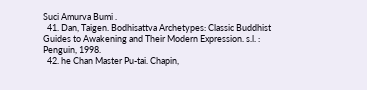Suci Amurva Bumi .
  41. Dan, Taigen. Bodhisattva Archetypes: Classic Buddhist Guides to Awakening and Their Modern Expression. s.l. : Penguin, 1998.
  42. he Chan Master Pu-tai. Chapin,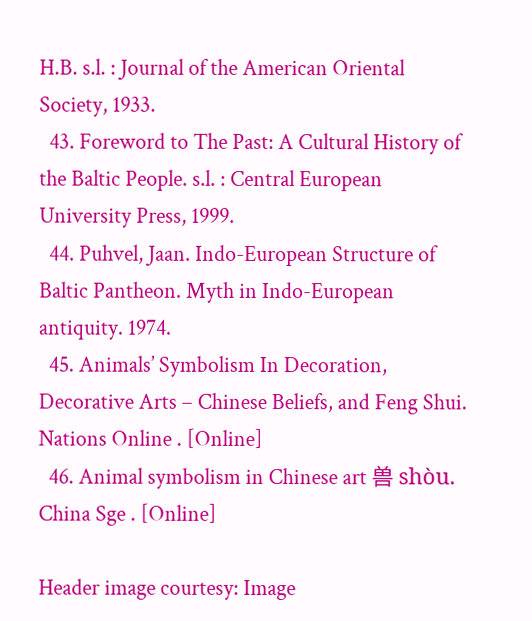H.B. s.l. : Journal of the American Oriental Society, 1933.
  43. Foreword to The Past: A Cultural History of the Baltic People. s.l. : Central European University Press, 1999.
  44. Puhvel, Jaan. Indo-European Structure of Baltic Pantheon. Myth in Indo-European antiquity. 1974.
  45. Animals’ Symbolism In Decoration, Decorative Arts – Chinese Beliefs, and Feng Shui. Nations Online . [Online]
  46. Animal symbolism in Chinese art 兽 shòu. China Sge . [Online]

Header image courtesy: Image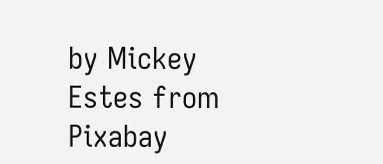by Mickey Estes from Pixabay